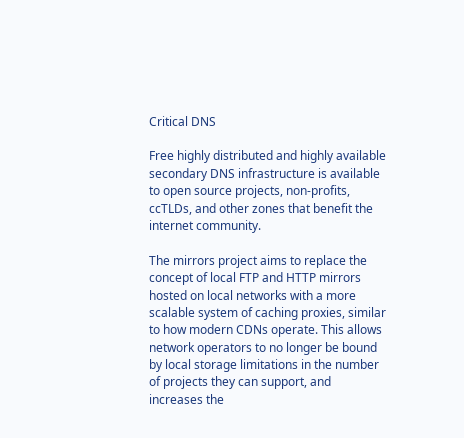Critical DNS

Free highly distributed and highly available secondary DNS infrastructure is available to open source projects, non-profits, ccTLDs, and other zones that benefit the internet community.

The mirrors project aims to replace the concept of local FTP and HTTP mirrors hosted on local networks with a more scalable system of caching proxies, similar to how modern CDNs operate. This allows network operators to no longer be bound by local storage limitations in the number of projects they can support, and increases the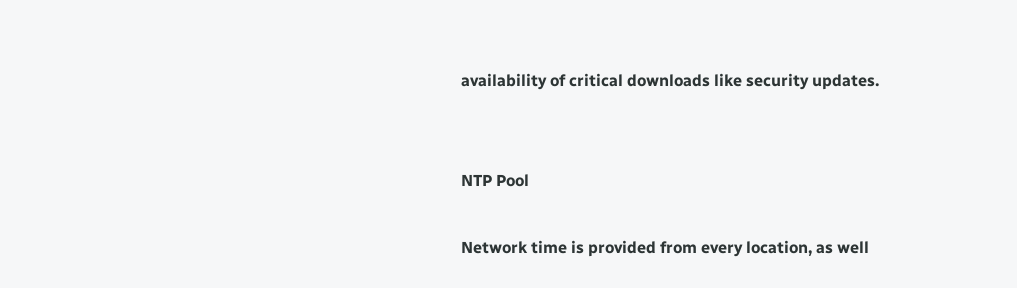availability of critical downloads like security updates.


NTP Pool

Network time is provided from every location, as well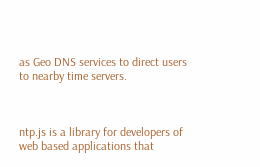as Geo DNS services to direct users to nearby time servers.



ntp.js is a library for developers of web based applications that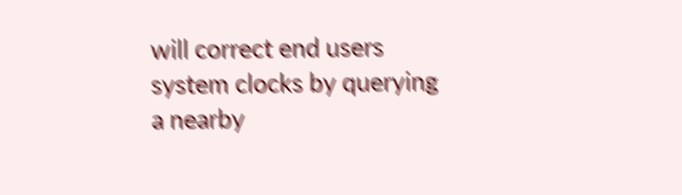will correct end users system clocks by querying a nearby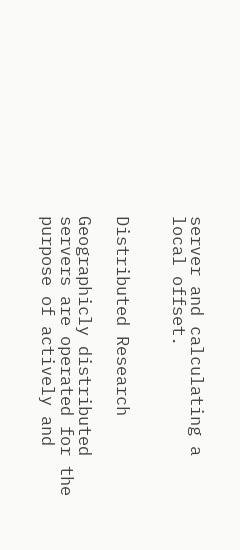server and calculating a local offset.


Distributed Research

Geographicly distributed servers are operated for the purpose of actively and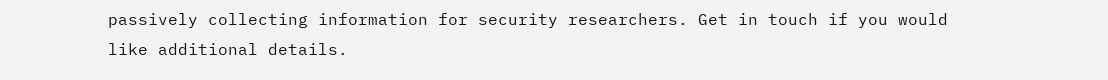passively collecting information for security researchers. Get in touch if you would like additional details.